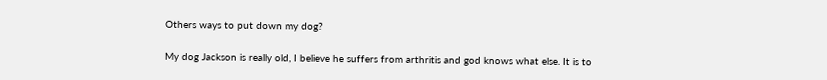Others ways to put down my dog?

My dog Jackson is really old, I believe he suffers from arthritis and god knows what else. It is to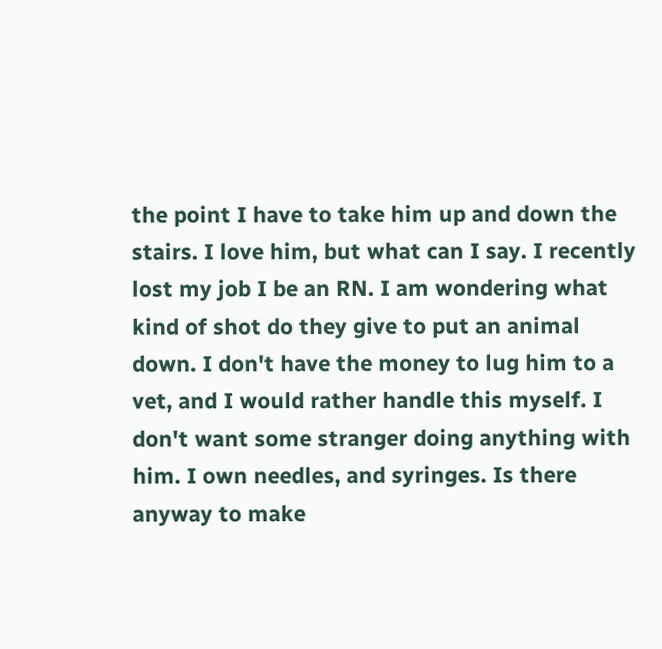the point I have to take him up and down the stairs. I love him, but what can I say. I recently lost my job I be an RN. I am wondering what kind of shot do they give to put an animal down. I don't have the money to lug him to a vet, and I would rather handle this myself. I don't want some stranger doing anything with him. I own needles, and syringes. Is there anyway to make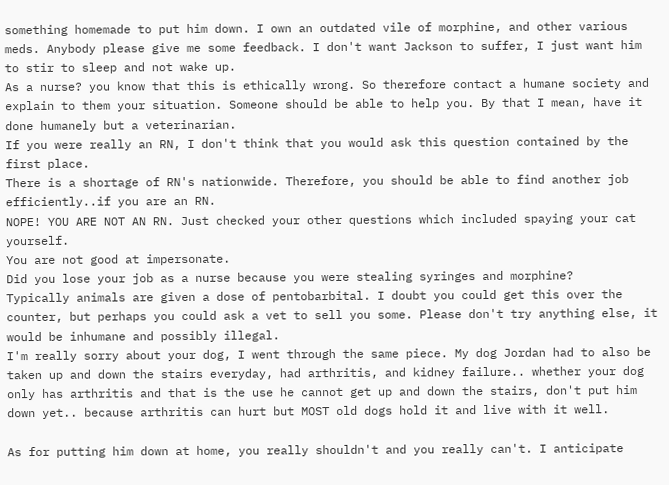something homemade to put him down. I own an outdated vile of morphine, and other various meds. Anybody please give me some feedback. I don't want Jackson to suffer, I just want him to stir to sleep and not wake up.
As a nurse? you know that this is ethically wrong. So therefore contact a humane society and explain to them your situation. Someone should be able to help you. By that I mean, have it done humanely but a veterinarian.
If you were really an RN, I don't think that you would ask this question contained by the first place.
There is a shortage of RN's nationwide. Therefore, you should be able to find another job efficiently..if you are an RN.
NOPE! YOU ARE NOT AN RN. Just checked your other questions which included spaying your cat yourself.
You are not good at impersonate.
Did you lose your job as a nurse because you were stealing syringes and morphine?
Typically animals are given a dose of pentobarbital. I doubt you could get this over the counter, but perhaps you could ask a vet to sell you some. Please don't try anything else, it would be inhumane and possibly illegal.
I'm really sorry about your dog, I went through the same piece. My dog Jordan had to also be taken up and down the stairs everyday, had arthritis, and kidney failure.. whether your dog only has arthritis and that is the use he cannot get up and down the stairs, don't put him down yet.. because arthritis can hurt but MOST old dogs hold it and live with it well.

As for putting him down at home, you really shouldn't and you really can't. I anticipate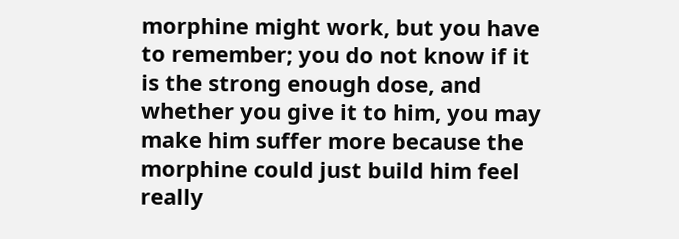morphine might work, but you have to remember; you do not know if it is the strong enough dose, and whether you give it to him, you may make him suffer more because the morphine could just build him feel really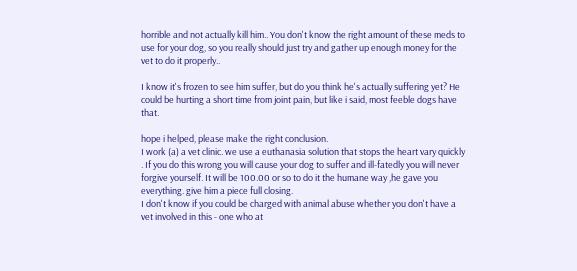horrible and not actually kill him.. You don't know the right amount of these meds to use for your dog, so you really should just try and gather up enough money for the vet to do it properly..

I know it's frozen to see him suffer, but do you think he's actually suffering yet? He could be hurting a short time from joint pain, but like i said, most feeble dogs have that.

hope i helped, please make the right conclusion.
I work (a) a vet clinic. we use a euthanasia solution that stops the heart vary quickly . If you do this wrong you will cause your dog to suffer and ill-fatedly you will never forgive yourself. It will be 100.00 or so to do it the humane way ,he gave you everything. give him a piece full closing.
I don't know if you could be charged with animal abuse whether you don't have a vet involved in this - one who at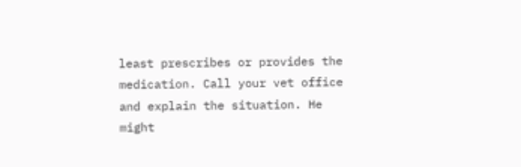least prescribes or provides the medication. Call your vet office and explain the situation. He might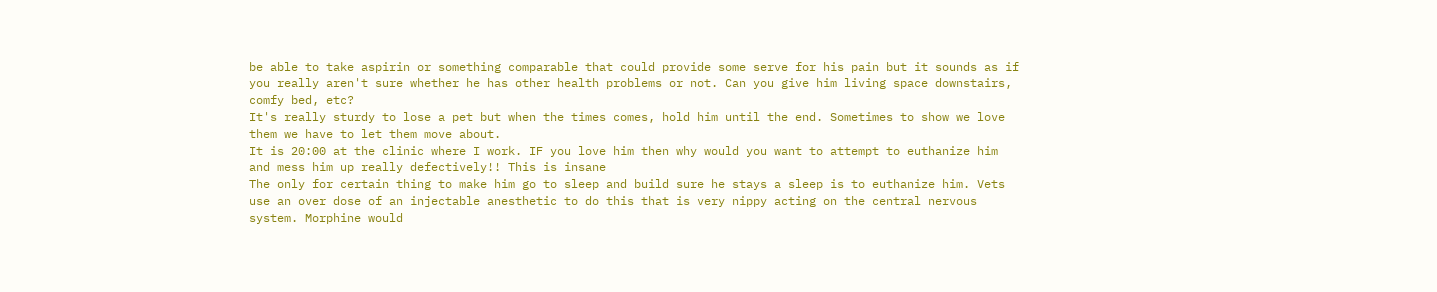be able to take aspirin or something comparable that could provide some serve for his pain but it sounds as if you really aren't sure whether he has other health problems or not. Can you give him living space downstairs, comfy bed, etc?
It's really sturdy to lose a pet but when the times comes, hold him until the end. Sometimes to show we love them we have to let them move about.
It is 20:00 at the clinic where I work. IF you love him then why would you want to attempt to euthanize him and mess him up really defectively!! This is insane
The only for certain thing to make him go to sleep and build sure he stays a sleep is to euthanize him. Vets use an over dose of an injectable anesthetic to do this that is very nippy acting on the central nervous system. Morphine would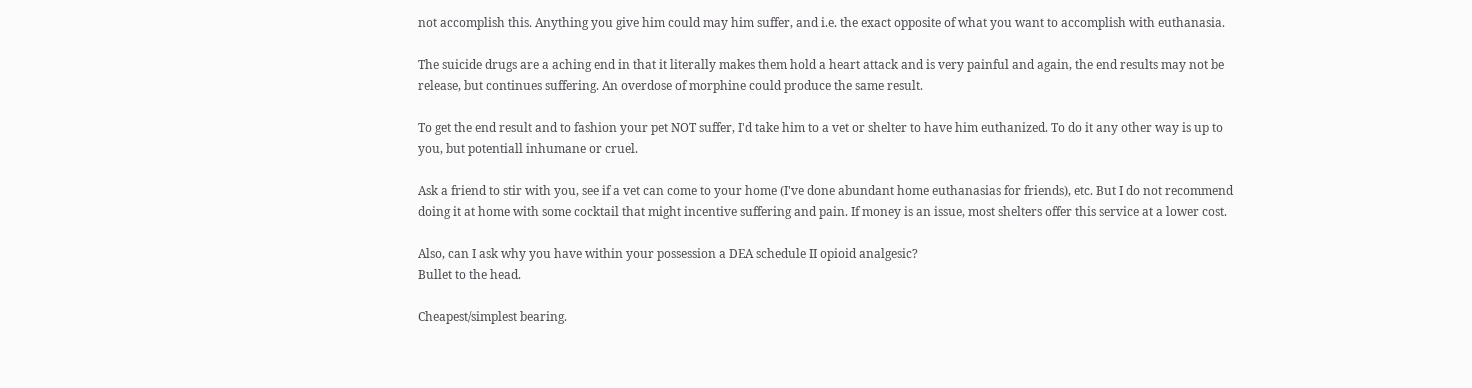not accomplish this. Anything you give him could may him suffer, and i.e. the exact opposite of what you want to accomplish with euthanasia.

The suicide drugs are a aching end in that it literally makes them hold a heart attack and is very painful and again, the end results may not be release, but continues suffering. An overdose of morphine could produce the same result.

To get the end result and to fashion your pet NOT suffer, I'd take him to a vet or shelter to have him euthanized. To do it any other way is up to you, but potentiall inhumane or cruel.

Ask a friend to stir with you, see if a vet can come to your home (I've done abundant home euthanasias for friends), etc. But I do not recommend doing it at home with some cocktail that might incentive suffering and pain. If money is an issue, most shelters offer this service at a lower cost.

Also, can I ask why you have within your possession a DEA schedule II opioid analgesic?
Bullet to the head.

Cheapest/simplest bearing.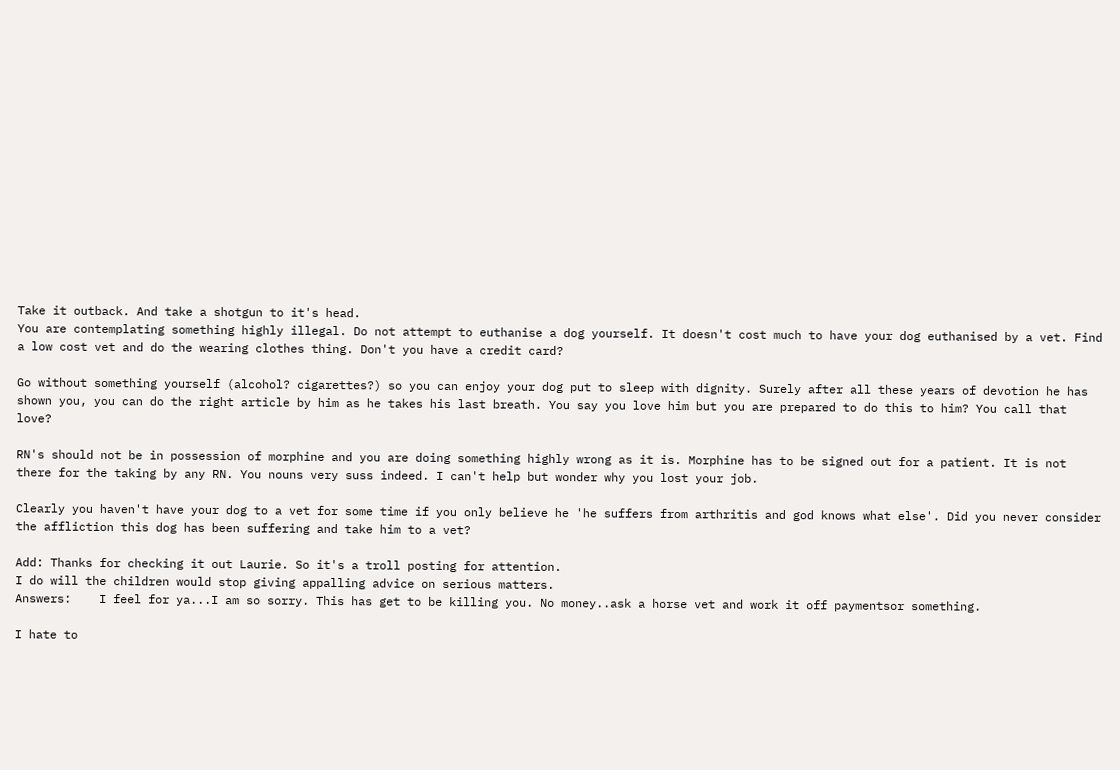Take it outback. And take a shotgun to it's head.
You are contemplating something highly illegal. Do not attempt to euthanise a dog yourself. It doesn't cost much to have your dog euthanised by a vet. Find a low cost vet and do the wearing clothes thing. Don't you have a credit card?

Go without something yourself (alcohol? cigarettes?) so you can enjoy your dog put to sleep with dignity. Surely after all these years of devotion he has shown you, you can do the right article by him as he takes his last breath. You say you love him but you are prepared to do this to him? You call that love?

RN's should not be in possession of morphine and you are doing something highly wrong as it is. Morphine has to be signed out for a patient. It is not there for the taking by any RN. You nouns very suss indeed. I can't help but wonder why you lost your job.

Clearly you haven't have your dog to a vet for some time if you only believe he 'he suffers from arthritis and god knows what else'. Did you never consider the affliction this dog has been suffering and take him to a vet?

Add: Thanks for checking it out Laurie. So it's a troll posting for attention.
I do will the children would stop giving appalling advice on serious matters.
Answers:    I feel for ya...I am so sorry. This has get to be killing you. No money..ask a horse vet and work it off paymentsor something.

I hate to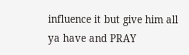influence it but give him all ya have and PRAY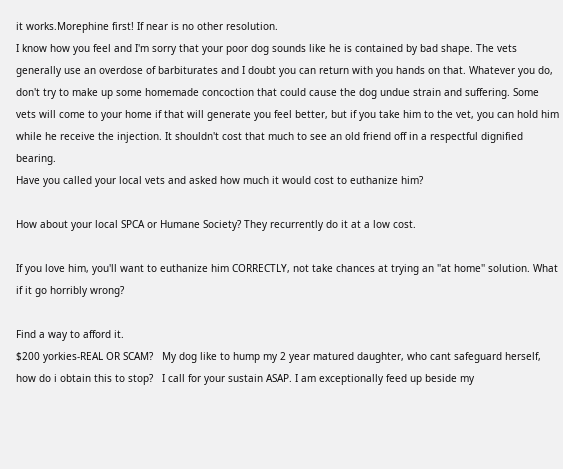it works.Morephine first! If near is no other resolution.
I know how you feel and I'm sorry that your poor dog sounds like he is contained by bad shape. The vets generally use an overdose of barbiturates and I doubt you can return with you hands on that. Whatever you do, don't try to make up some homemade concoction that could cause the dog undue strain and suffering. Some vets will come to your home if that will generate you feel better, but if you take him to the vet, you can hold him while he receive the injection. It shouldn't cost that much to see an old friend off in a respectful dignified bearing.
Have you called your local vets and asked how much it would cost to euthanize him?

How about your local SPCA or Humane Society? They recurrently do it at a low cost.

If you love him, you'll want to euthanize him CORRECTLY, not take chances at trying an ''at home'' solution. What if it go horribly wrong?

Find a way to afford it.
$200 yorkies-REAL OR SCAM?   My dog like to hump my 2 year matured daughter, who cant safeguard herself, how do i obtain this to stop?   I call for your sustain ASAP. I am exceptionally feed up beside my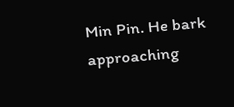Min Pin. He bark approaching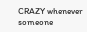CRAZY whenever someone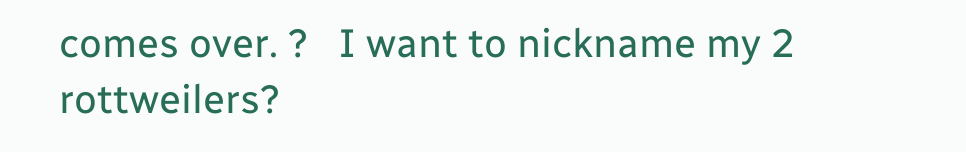comes over. ?   I want to nickname my 2 rottweilers?